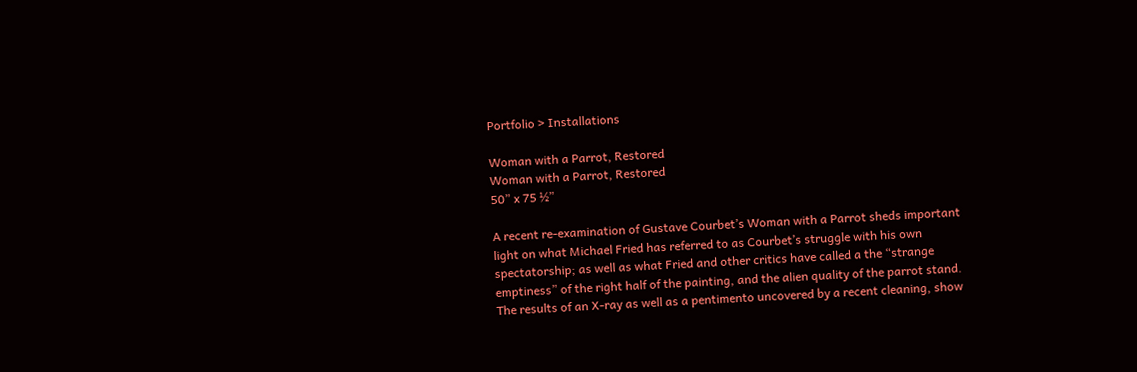Portfolio > Installations

Woman with a Parrot, Restored
Woman with a Parrot, Restored
50” x 75 ½”

A recent re-examination of Gustave Courbet’s Woman with a Parrot sheds important light on what Michael Fried has referred to as Courbet’s struggle with his own spectatorship; as well as what Fried and other critics have called a the “strange emptiness” of the right half of the painting, and the alien quality of the parrot stand.
The results of an X-ray as well as a pentimento uncovered by a recent cleaning, show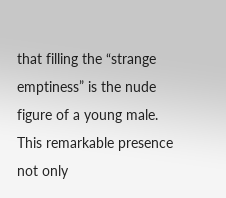that filling the “strange emptiness” is the nude figure of a young male.
This remarkable presence not only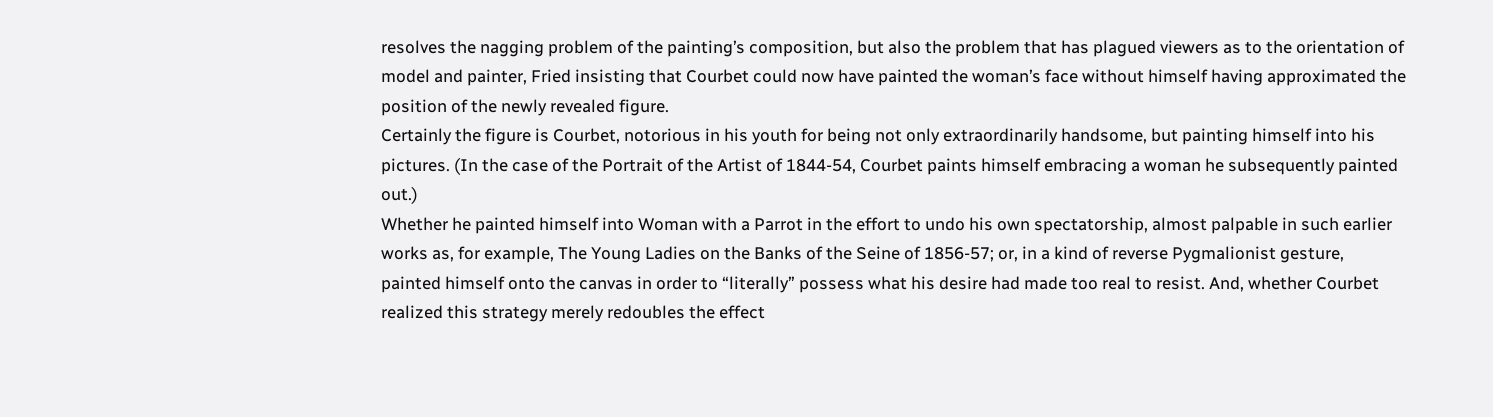resolves the nagging problem of the painting’s composition, but also the problem that has plagued viewers as to the orientation of model and painter, Fried insisting that Courbet could now have painted the woman’s face without himself having approximated the position of the newly revealed figure.
Certainly the figure is Courbet, notorious in his youth for being not only extraordinarily handsome, but painting himself into his pictures. (In the case of the Portrait of the Artist of 1844-54, Courbet paints himself embracing a woman he subsequently painted out.)
Whether he painted himself into Woman with a Parrot in the effort to undo his own spectatorship, almost palpable in such earlier works as, for example, The Young Ladies on the Banks of the Seine of 1856-57; or, in a kind of reverse Pygmalionist gesture, painted himself onto the canvas in order to “literally” possess what his desire had made too real to resist. And, whether Courbet realized this strategy merely redoubles the effect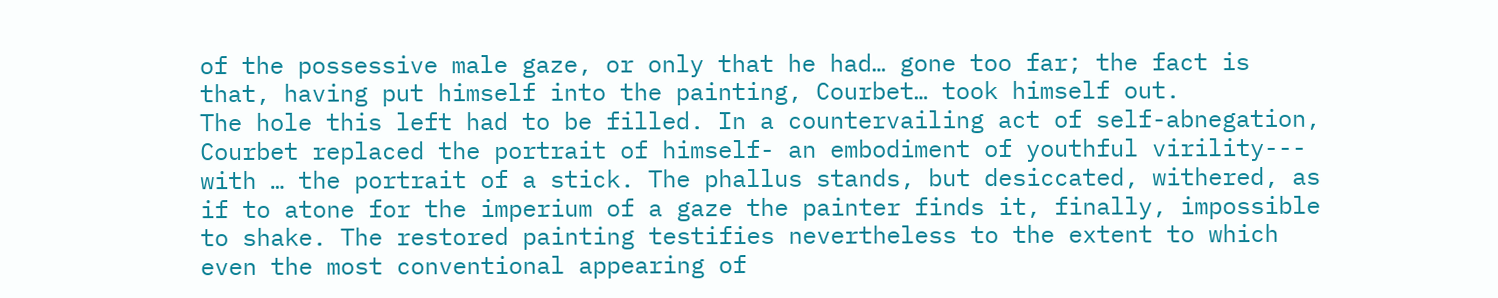of the possessive male gaze, or only that he had… gone too far; the fact is that, having put himself into the painting, Courbet… took himself out.
The hole this left had to be filled. In a countervailing act of self-abnegation, Courbet replaced the portrait of himself- an embodiment of youthful virility--- with … the portrait of a stick. The phallus stands, but desiccated, withered, as if to atone for the imperium of a gaze the painter finds it, finally, impossible to shake. The restored painting testifies nevertheless to the extent to which even the most conventional appearing of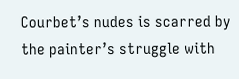Courbet’s nudes is scarred by the painter’s struggle with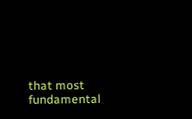that most fundamental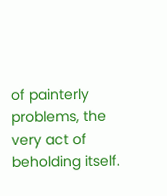of painterly problems, the very act of beholding itself.